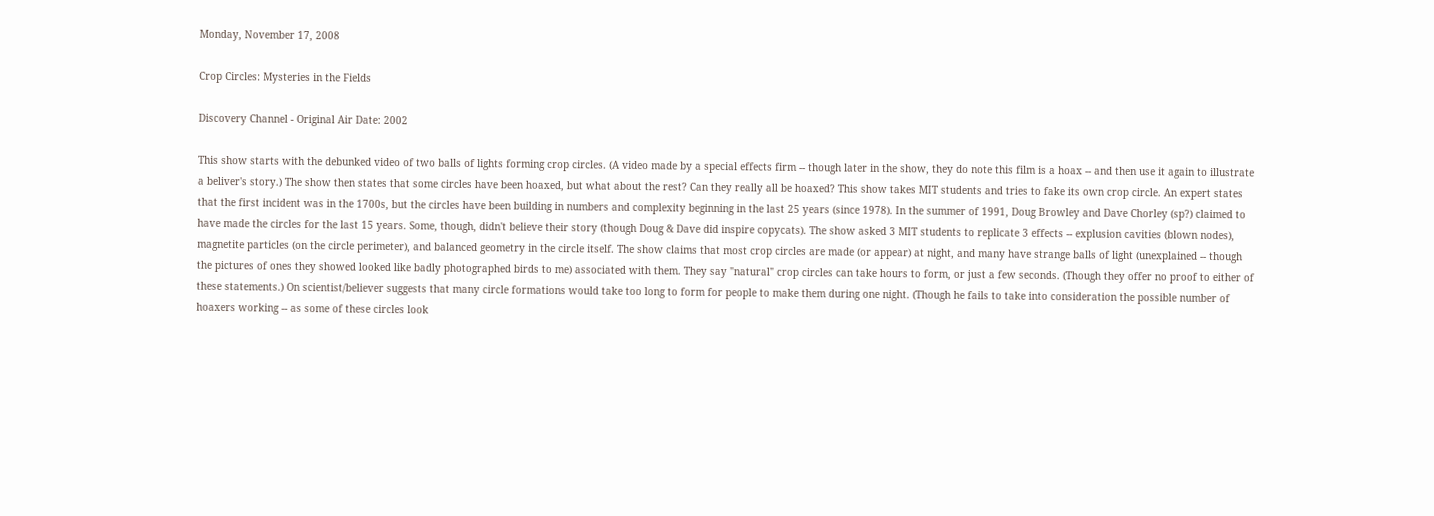Monday, November 17, 2008

Crop Circles: Mysteries in the Fields

Discovery Channel - Original Air Date: 2002

This show starts with the debunked video of two balls of lights forming crop circles. (A video made by a special effects firm -- though later in the show, they do note this film is a hoax -- and then use it again to illustrate a beliver's story.) The show then states that some circles have been hoaxed, but what about the rest? Can they really all be hoaxed? This show takes MIT students and tries to fake its own crop circle. An expert states that the first incident was in the 1700s, but the circles have been building in numbers and complexity beginning in the last 25 years (since 1978). In the summer of 1991, Doug Browley and Dave Chorley (sp?) claimed to have made the circles for the last 15 years. Some, though, didn't believe their story (though Doug & Dave did inspire copycats). The show asked 3 MIT students to replicate 3 effects -- explusion cavities (blown nodes), magnetite particles (on the circle perimeter), and balanced geometry in the circle itself. The show claims that most crop circles are made (or appear) at night, and many have strange balls of light (unexplained -- though the pictures of ones they showed looked like badly photographed birds to me) associated with them. They say "natural" crop circles can take hours to form, or just a few seconds. (Though they offer no proof to either of these statements.) On scientist/believer suggests that many circle formations would take too long to form for people to make them during one night. (Though he fails to take into consideration the possible number of hoaxers working -- as some of these circles look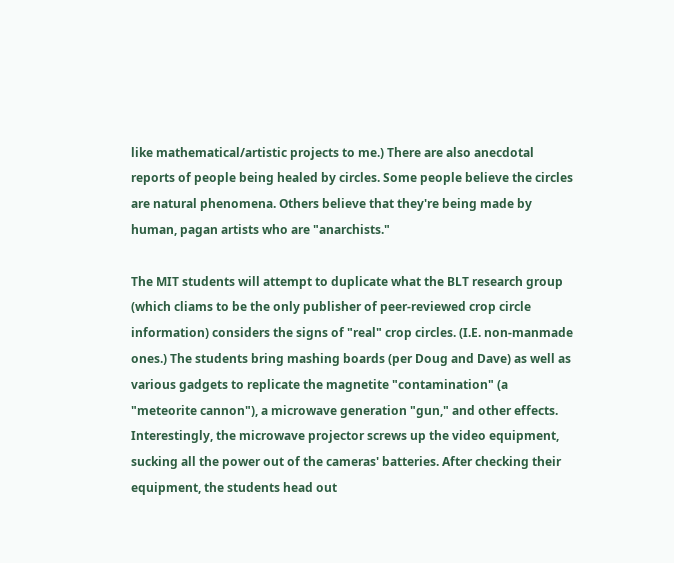like mathematical/artistic projects to me.) There are also anecdotal reports of people being healed by circles. Some people believe the circles are natural phenomena. Others believe that they're being made by human, pagan artists who are "anarchists."

The MIT students will attempt to duplicate what the BLT research group (which cliams to be the only publisher of peer-reviewed crop circle information) considers the signs of "real" crop circles. (I.E. non-manmade ones.) The students bring mashing boards (per Doug and Dave) as well as various gadgets to replicate the magnetite "contamination" (a "meteorite cannon"), a microwave generation "gun," and other effects. Interestingly, the microwave projector screws up the video equipment, sucking all the power out of the cameras' batteries. After checking their equipment, the students head out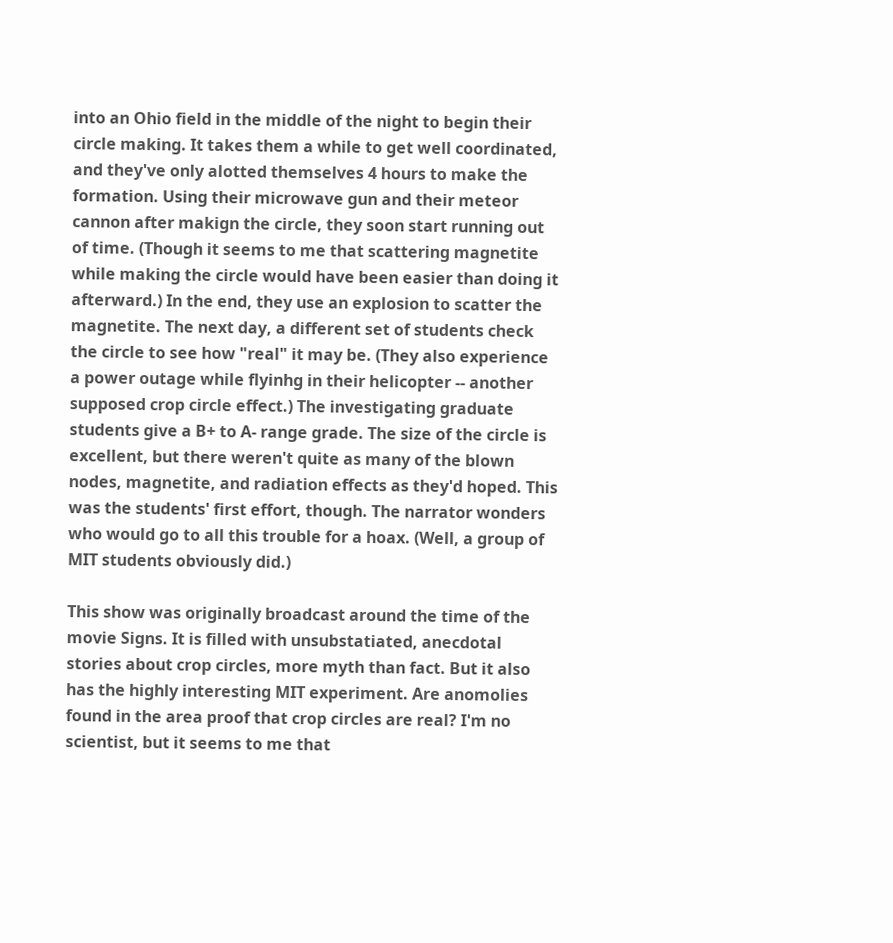into an Ohio field in the middle of the night to begin their circle making. It takes them a while to get well coordinated, and they've only alotted themselves 4 hours to make the formation. Using their microwave gun and their meteor cannon after makign the circle, they soon start running out of time. (Though it seems to me that scattering magnetite while making the circle would have been easier than doing it afterward.) In the end, they use an explosion to scatter the magnetite. The next day, a different set of students check the circle to see how "real" it may be. (They also experience a power outage while flyinhg in their helicopter -- another supposed crop circle effect.) The investigating graduate students give a B+ to A- range grade. The size of the circle is excellent, but there weren't quite as many of the blown nodes, magnetite, and radiation effects as they'd hoped. This was the students' first effort, though. The narrator wonders who would go to all this trouble for a hoax. (Well, a group of MIT students obviously did.)

This show was originally broadcast around the time of the movie Signs. It is filled with unsubstatiated, anecdotal stories about crop circles, more myth than fact. But it also has the highly interesting MIT experiment. Are anomolies found in the area proof that crop circles are real? I'm no scientist, but it seems to me that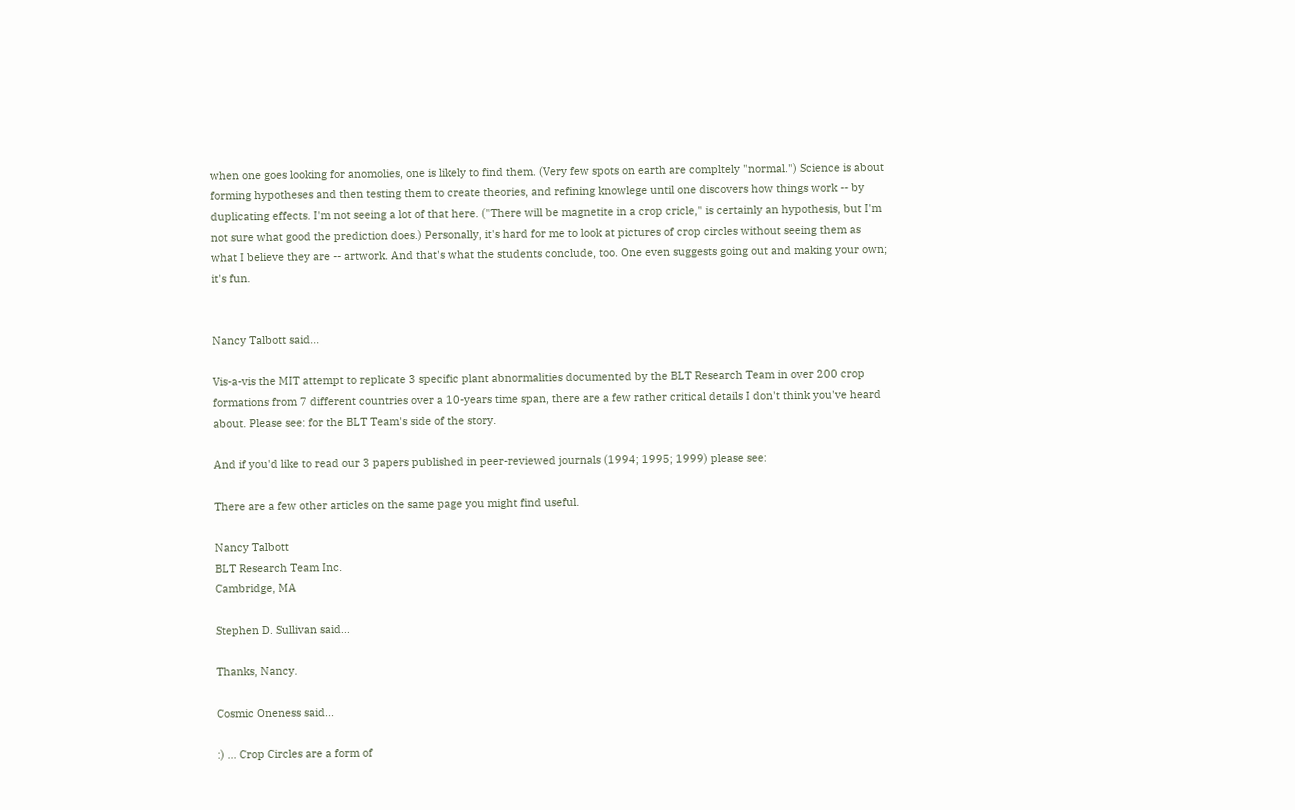when one goes looking for anomolies, one is likely to find them. (Very few spots on earth are compltely "normal.") Science is about forming hypotheses and then testing them to create theories, and refining knowlege until one discovers how things work -- by duplicating effects. I'm not seeing a lot of that here. ("There will be magnetite in a crop cricle," is certainly an hypothesis, but I'm not sure what good the prediction does.) Personally, it's hard for me to look at pictures of crop circles without seeing them as what I believe they are -- artwork. And that's what the students conclude, too. One even suggests going out and making your own; it's fun.


Nancy Talbott said...

Vis-a-vis the MIT attempt to replicate 3 specific plant abnormalities documented by the BLT Research Team in over 200 crop formations from 7 different countries over a 10-years time span, there are a few rather critical details I don't think you've heard about. Please see: for the BLT Team's side of the story.

And if you'd like to read our 3 papers published in peer-reviewed journals (1994; 1995; 1999) please see:

There are a few other articles on the same page you might find useful.

Nancy Talbott
BLT Research Team Inc.
Cambridge, MA

Stephen D. Sullivan said...

Thanks, Nancy.

Cosmic Oneness said...

:) ... Crop Circles are a form of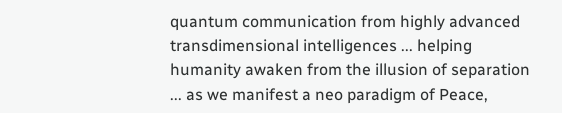quantum communication from highly advanced transdimensional intelligences ... helping humanity awaken from the illusion of separation ... as we manifest a neo paradigm of Peace,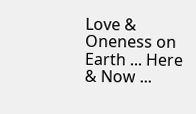Love & Oneness on Earth ... Here & Now ...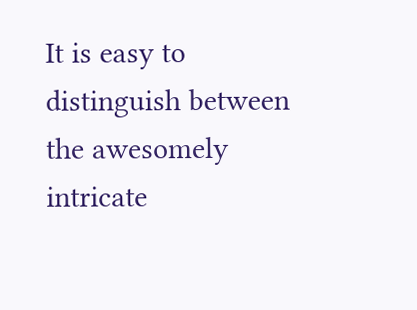It is easy to distinguish between the awesomely intricate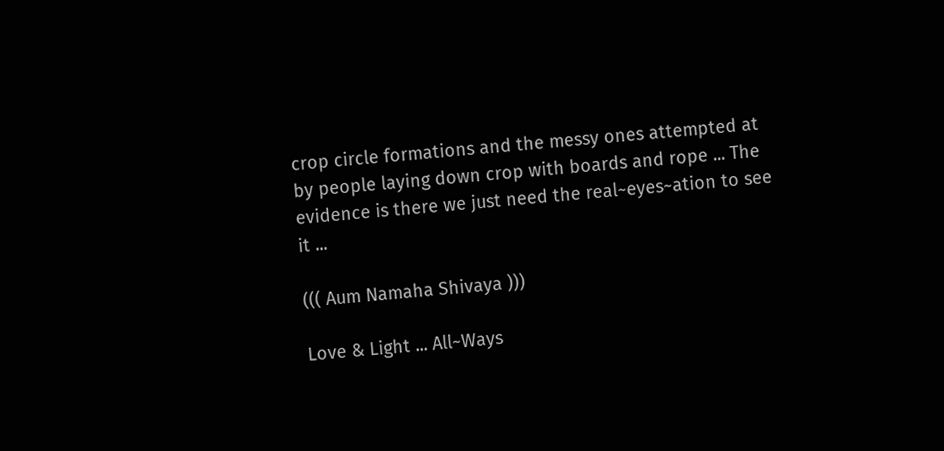crop circle formations and the messy ones attempted at by people laying down crop with boards and rope ... The evidence is there we just need the real~eyes~ation to see it ...

((( Aum Namaha Shivaya )))

Love & Light ... All~Ways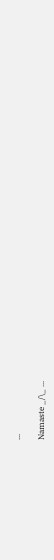...

Namaste _/\_ ...